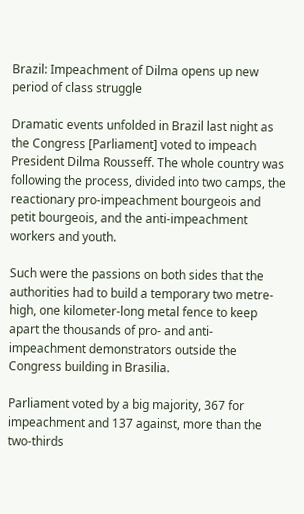Brazil: Impeachment of Dilma opens up new period of class struggle

Dramatic events unfolded in Brazil last night as the Congress [Parliament] voted to impeach President Dilma Rousseff. The whole country was following the process, divided into two camps, the reactionary pro-impeachment bourgeois and petit bourgeois, and the anti-impeachment workers and youth.

Such were the passions on both sides that the authorities had to build a temporary two metre-high, one kilometer-long metal fence to keep apart the thousands of pro- and anti-impeachment demonstrators outside the Congress building in Brasilia.

Parliament voted by a big majority, 367 for impeachment and 137 against, more than the two-thirds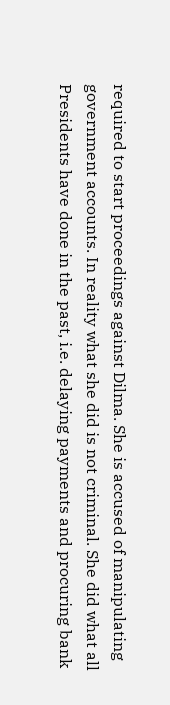required to start proceedings against Dilma. She is accused of manipulating government accounts. In reality what she did is not criminal. She did what all Presidents have done in the past, i.e. delaying payments and procuring bank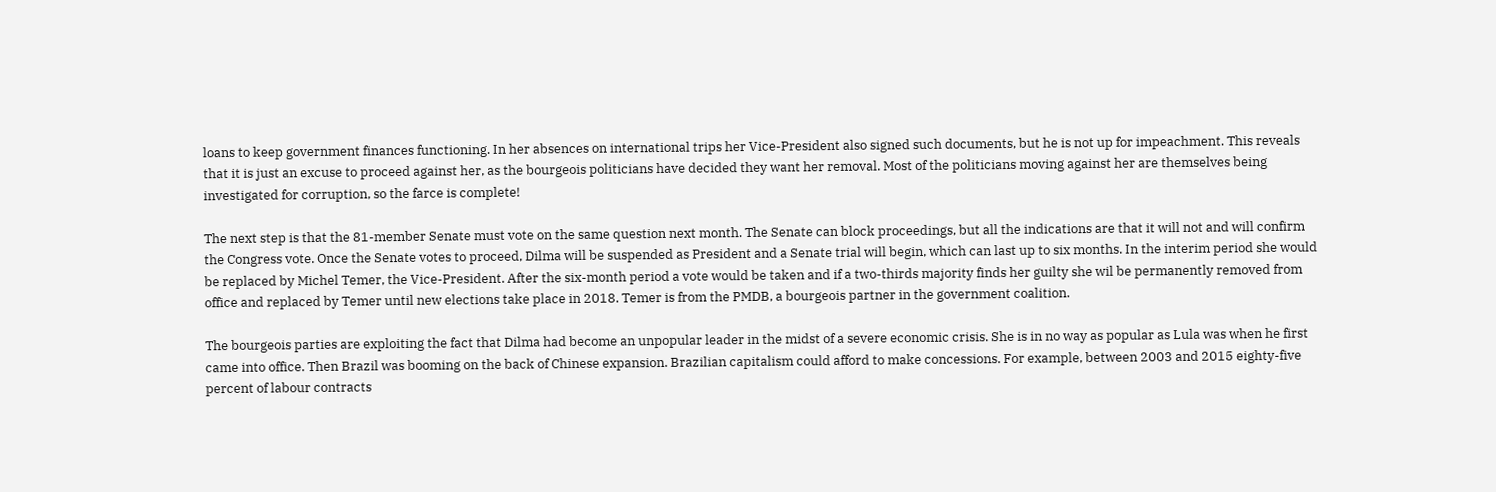loans to keep government finances functioning. In her absences on international trips her Vice-President also signed such documents, but he is not up for impeachment. This reveals that it is just an excuse to proceed against her, as the bourgeois politicians have decided they want her removal. Most of the politicians moving against her are themselves being investigated for corruption, so the farce is complete!

The next step is that the 81-member Senate must vote on the same question next month. The Senate can block proceedings, but all the indications are that it will not and will confirm the Congress vote. Once the Senate votes to proceed, Dilma will be suspended as President and a Senate trial will begin, which can last up to six months. In the interim period she would be replaced by Michel Temer, the Vice-President. After the six-month period a vote would be taken and if a two-thirds majority finds her guilty she wil be permanently removed from office and replaced by Temer until new elections take place in 2018. Temer is from the PMDB, a bourgeois partner in the government coalition.

The bourgeois parties are exploiting the fact that Dilma had become an unpopular leader in the midst of a severe economic crisis. She is in no way as popular as Lula was when he first came into office. Then Brazil was booming on the back of Chinese expansion. Brazilian capitalism could afford to make concessions. For example, between 2003 and 2015 eighty-five percent of labour contracts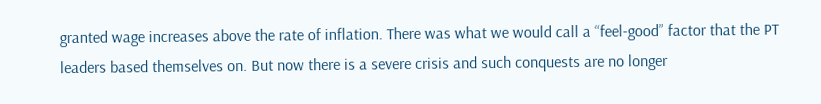granted wage increases above the rate of inflation. There was what we would call a “feel-good” factor that the PT leaders based themselves on. But now there is a severe crisis and such conquests are no longer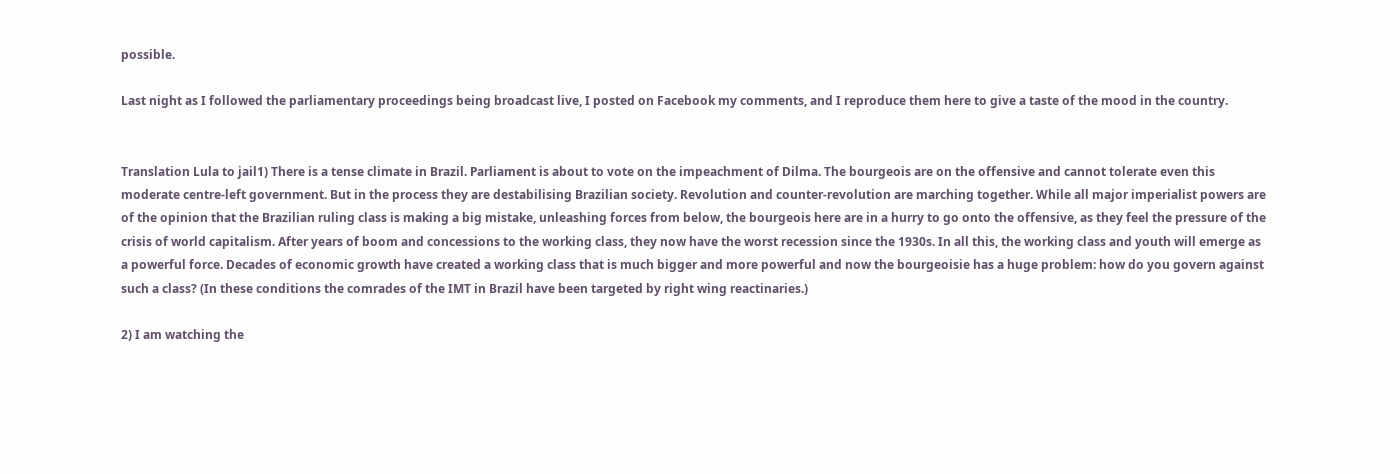possible.

Last night as I followed the parliamentary proceedings being broadcast live, I posted on Facebook my comments, and I reproduce them here to give a taste of the mood in the country.


Translation Lula to jail1) There is a tense climate in Brazil. Parliament is about to vote on the impeachment of Dilma. The bourgeois are on the offensive and cannot tolerate even this moderate centre-left government. But in the process they are destabilising Brazilian society. Revolution and counter-revolution are marching together. While all major imperialist powers are of the opinion that the Brazilian ruling class is making a big mistake, unleashing forces from below, the bourgeois here are in a hurry to go onto the offensive, as they feel the pressure of the crisis of world capitalism. After years of boom and concessions to the working class, they now have the worst recession since the 1930s. In all this, the working class and youth will emerge as a powerful force. Decades of economic growth have created a working class that is much bigger and more powerful and now the bourgeoisie has a huge problem: how do you govern against such a class? (In these conditions the comrades of the IMT in Brazil have been targeted by right wing reactinaries.)

2) I am watching the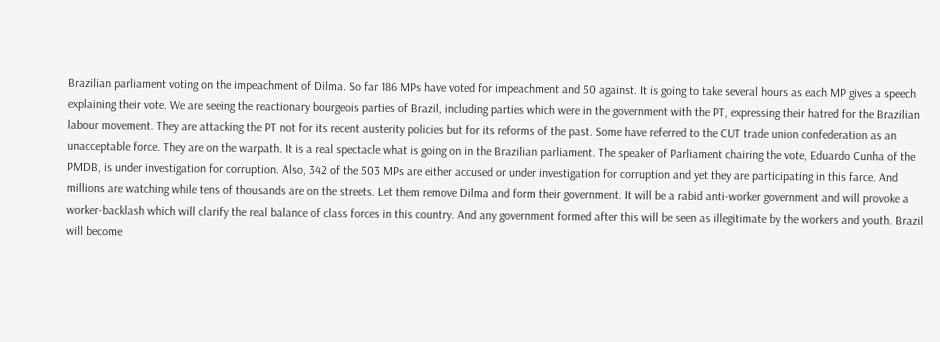Brazilian parliament voting on the impeachment of Dilma. So far 186 MPs have voted for impeachment and 50 against. It is going to take several hours as each MP gives a speech explaining their vote. We are seeing the reactionary bourgeois parties of Brazil, including parties which were in the government with the PT, expressing their hatred for the Brazilian labour movement. They are attacking the PT not for its recent austerity policies but for its reforms of the past. Some have referred to the CUT trade union confederation as an unacceptable force. They are on the warpath. It is a real spectacle what is going on in the Brazilian parliament. The speaker of Parliament chairing the vote, Eduardo Cunha of the PMDB, is under investigation for corruption. Also, 342 of the 503 MPs are either accused or under investigation for corruption and yet they are participating in this farce. And millions are watching while tens of thousands are on the streets. Let them remove Dilma and form their government. It will be a rabid anti-worker government and will provoke a worker-backlash which will clarify the real balance of class forces in this country. And any government formed after this will be seen as illegitimate by the workers and youth. Brazil will become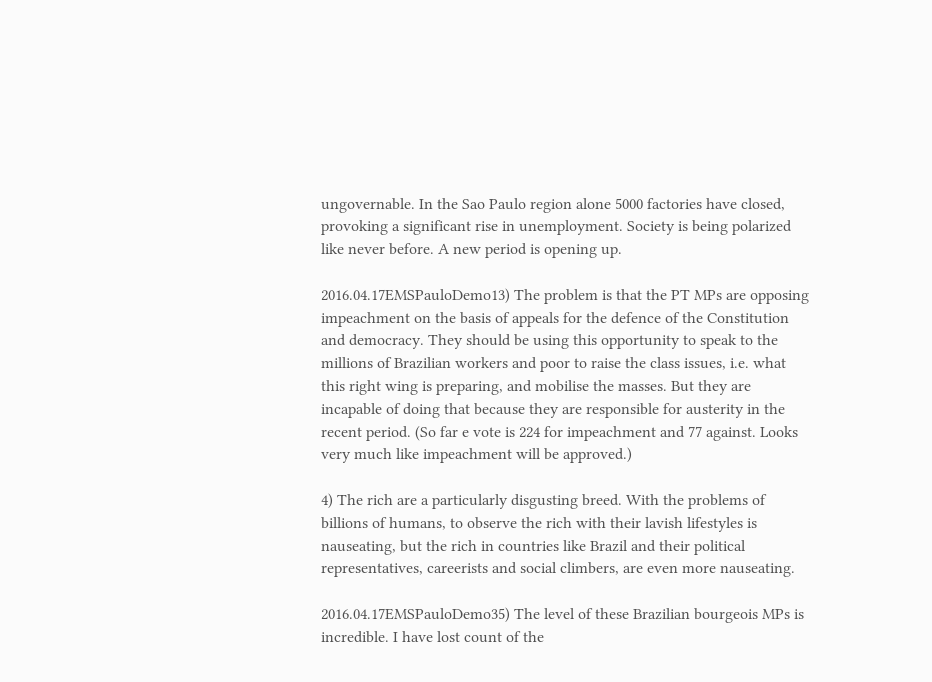ungovernable. In the Sao Paulo region alone 5000 factories have closed, provoking a significant rise in unemployment. Society is being polarized like never before. A new period is opening up.

2016.04.17EMSPauloDemo13) The problem is that the PT MPs are opposing impeachment on the basis of appeals for the defence of the Constitution and democracy. They should be using this opportunity to speak to the millions of Brazilian workers and poor to raise the class issues, i.e. what this right wing is preparing, and mobilise the masses. But they are incapable of doing that because they are responsible for austerity in the recent period. (So far e vote is 224 for impeachment and 77 against. Looks very much like impeachment will be approved.)

4) The rich are a particularly disgusting breed. With the problems of billions of humans, to observe the rich with their lavish lifestyles is nauseating, but the rich in countries like Brazil and their political representatives, careerists and social climbers, are even more nauseating.

2016.04.17EMSPauloDemo35) The level of these Brazilian bourgeois MPs is incredible. I have lost count of the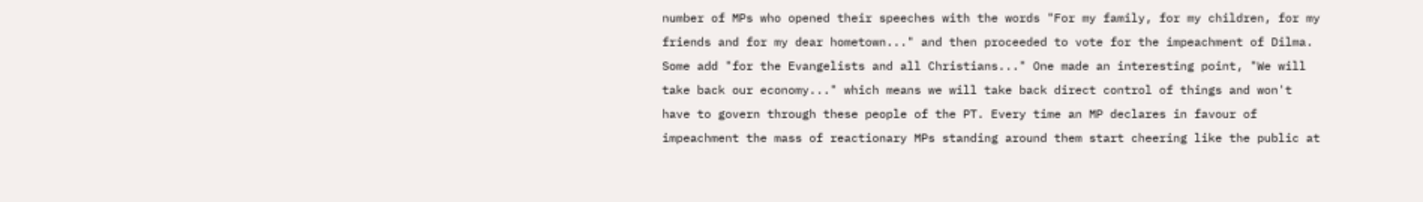number of MPs who opened their speeches with the words "For my family, for my children, for my friends and for my dear hometown..." and then proceeded to vote for the impeachment of Dilma. Some add "for the Evangelists and all Christians..." One made an interesting point, "We will take back our economy..." which means we will take back direct control of things and won't have to govern through these people of the PT. Every time an MP declares in favour of impeachment the mass of reactionary MPs standing around them start cheering like the public at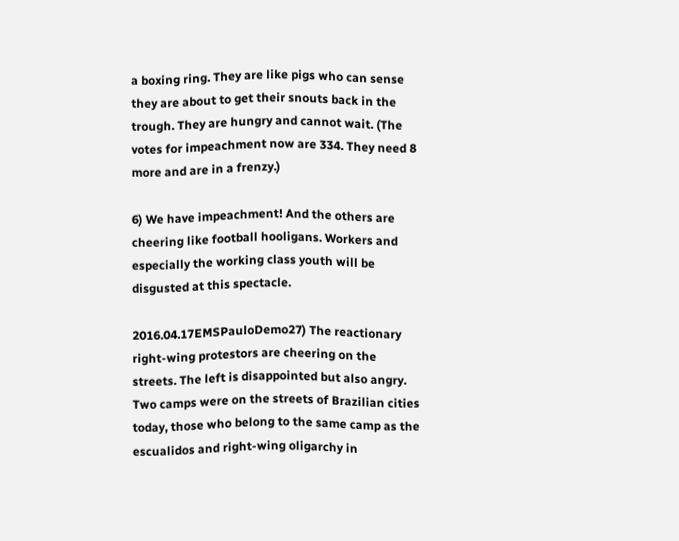a boxing ring. They are like pigs who can sense they are about to get their snouts back in the trough. They are hungry and cannot wait. (The votes for impeachment now are 334. They need 8 more and are in a frenzy.)

6) We have impeachment! And the others are cheering like football hooligans. Workers and especially the working class youth will be disgusted at this spectacle.

2016.04.17EMSPauloDemo27) The reactionary right-wing protestors are cheering on the streets. The left is disappointed but also angry. Two camps were on the streets of Brazilian cities today, those who belong to the same camp as the escualidos and right-wing oligarchy in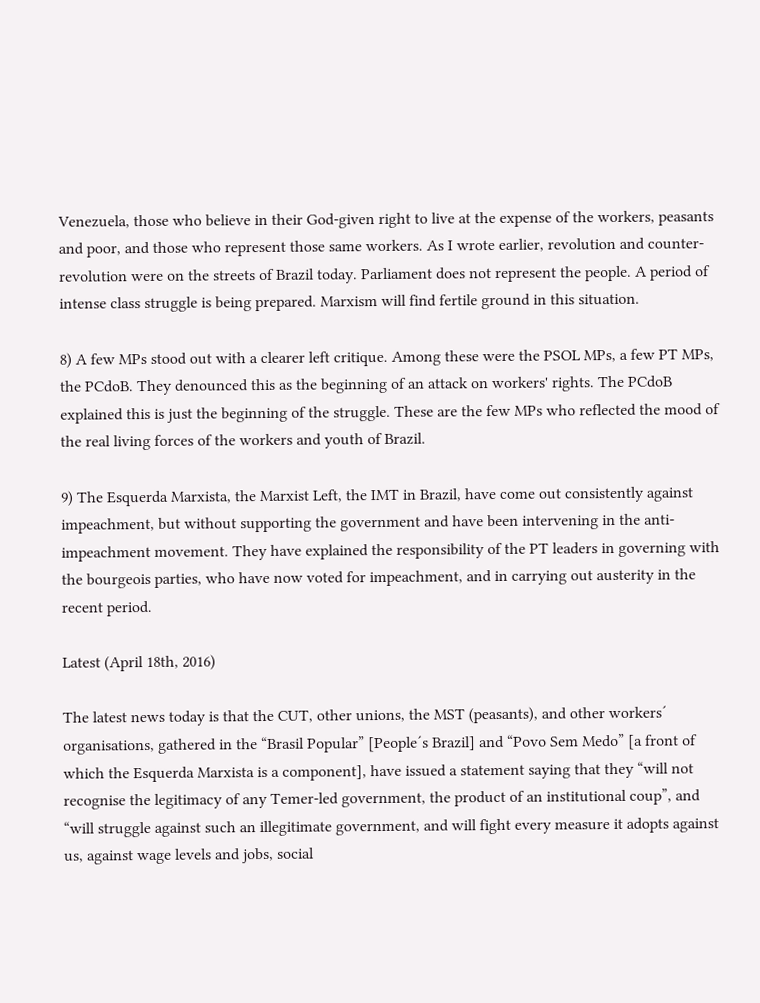Venezuela, those who believe in their God-given right to live at the expense of the workers, peasants and poor, and those who represent those same workers. As I wrote earlier, revolution and counter-revolution were on the streets of Brazil today. Parliament does not represent the people. A period of intense class struggle is being prepared. Marxism will find fertile ground in this situation.

8) A few MPs stood out with a clearer left critique. Among these were the PSOL MPs, a few PT MPs, the PCdoB. They denounced this as the beginning of an attack on workers' rights. The PCdoB explained this is just the beginning of the struggle. These are the few MPs who reflected the mood of the real living forces of the workers and youth of Brazil.

9) The Esquerda Marxista, the Marxist Left, the IMT in Brazil, have come out consistently against impeachment, but without supporting the government and have been intervening in the anti-impeachment movement. They have explained the responsibility of the PT leaders in governing with the bourgeois parties, who have now voted for impeachment, and in carrying out austerity in the recent period.

Latest (April 18th, 2016)

The latest news today is that the CUT, other unions, the MST (peasants), and other workers´ organisations, gathered in the “Brasil Popular” [People´s Brazil] and “Povo Sem Medo” [a front of which the Esquerda Marxista is a component], have issued a statement saying that they “will not recognise the legitimacy of any Temer-led government, the product of an institutional coup”, and “will struggle against such an illegitimate government, and will fight every measure it adopts against us, against wage levels and jobs, social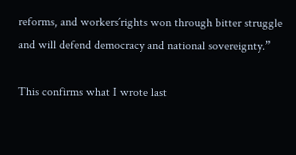reforms, and workers´rights won through bitter struggle and will defend democracy and national sovereignty.”

This confirms what I wrote last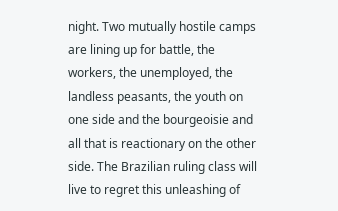night. Two mutually hostile camps are lining up for battle, the workers, the unemployed, the landless peasants, the youth on one side and the bourgeoisie and all that is reactionary on the other side. The Brazilian ruling class will live to regret this unleashing of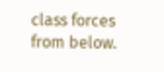class forces from below.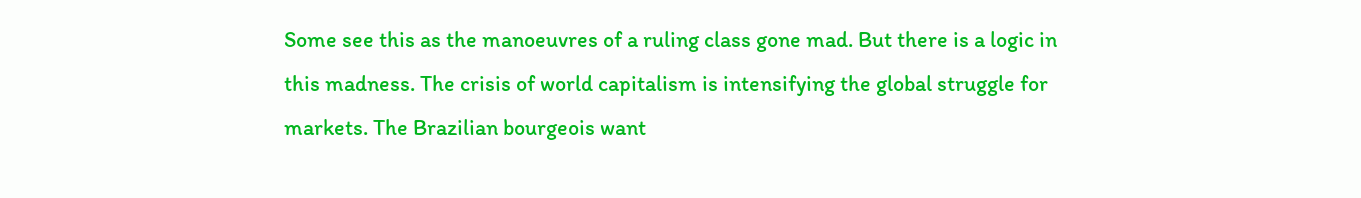Some see this as the manoeuvres of a ruling class gone mad. But there is a logic in this madness. The crisis of world capitalism is intensifying the global struggle for markets. The Brazilian bourgeois want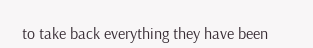to take back everything they have been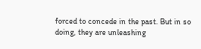forced to concede in the past. But in so doing, they are unleashing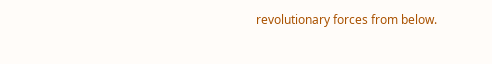revolutionary forces from below.